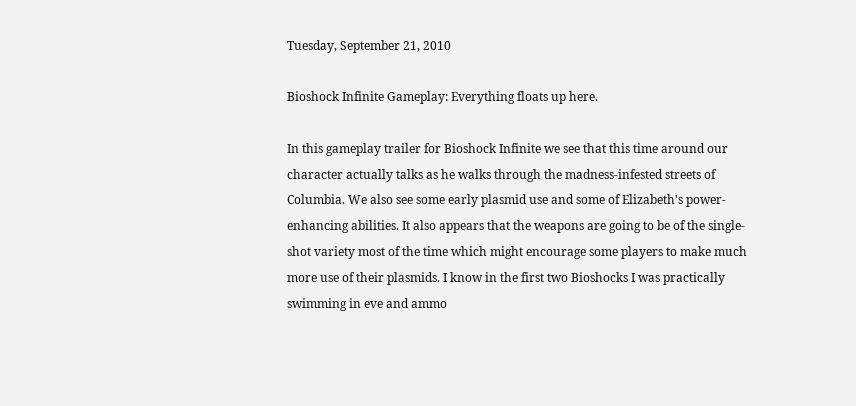Tuesday, September 21, 2010

Bioshock Infinite Gameplay: Everything floats up here.

In this gameplay trailer for Bioshock Infinite we see that this time around our character actually talks as he walks through the madness-infested streets of Columbia. We also see some early plasmid use and some of Elizabeth's power-enhancing abilities. It also appears that the weapons are going to be of the single-shot variety most of the time which might encourage some players to make much more use of their plasmids. I know in the first two Bioshocks I was practically swimming in eve and ammo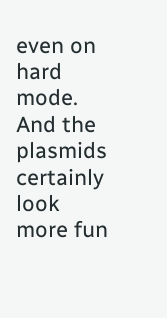even on hard mode. And the plasmids certainly look more fun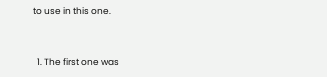to use in this one.


  1. The first one was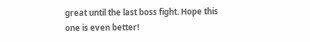great until the last boss fight. Hope this one is even better!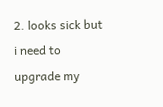2. looks sick but i need to upgrade my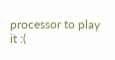processor to play it :(